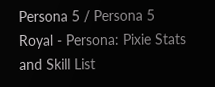Persona 5 / Persona 5 Royal - Persona: Pixie Stats and Skill List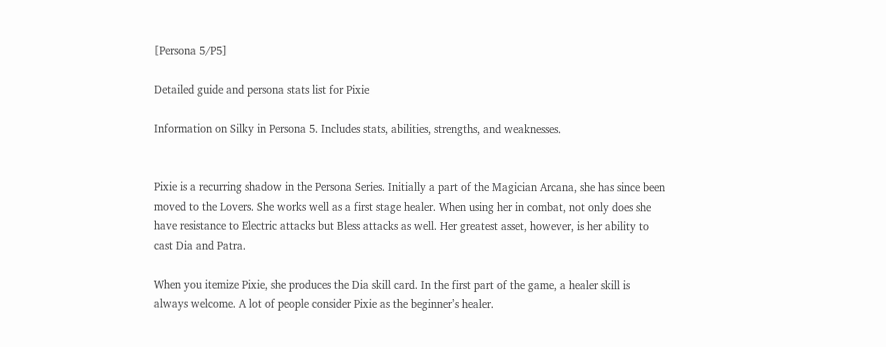[Persona 5/P5]

Detailed guide and persona stats list for Pixie

Information on Silky in Persona 5. Includes stats, abilities, strengths, and weaknesses.


Pixie is a recurring shadow in the Persona Series. Initially a part of the Magician Arcana, she has since been moved to the Lovers. She works well as a first stage healer. When using her in combat, not only does she have resistance to Electric attacks but Bless attacks as well. Her greatest asset, however, is her ability to cast Dia and Patra.

When you itemize Pixie, she produces the Dia skill card. In the first part of the game, a healer skill is always welcome. A lot of people consider Pixie as the beginner’s healer.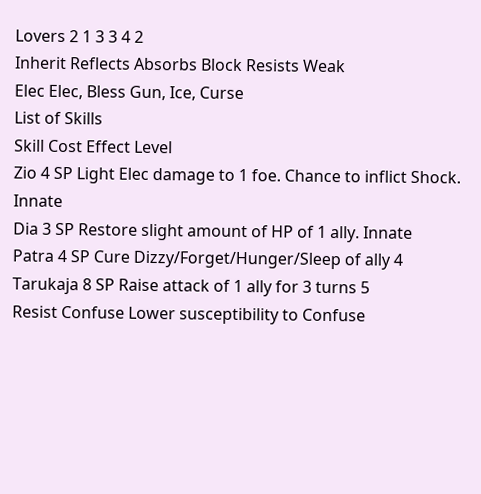Lovers 2 1 3 3 4 2
Inherit Reflects Absorbs Block Resists Weak
Elec Elec, Bless Gun, Ice, Curse
List of Skills
Skill Cost Effect Level
Zio 4 SP Light Elec damage to 1 foe. Chance to inflict Shock. Innate
Dia 3 SP Restore slight amount of HP of 1 ally. Innate
Patra 4 SP Cure Dizzy/Forget/Hunger/Sleep of ally 4
Tarukaja 8 SP Raise attack of 1 ally for 3 turns 5
Resist Confuse Lower susceptibility to Confuse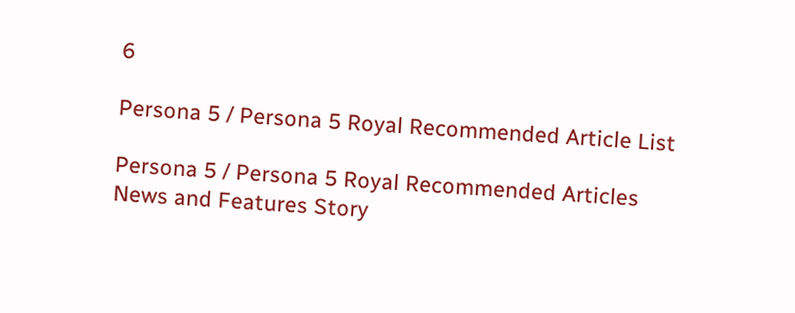6

Persona 5 / Persona 5 Royal Recommended Article List

Persona 5 / Persona 5 Royal Recommended Articles
News and Features Story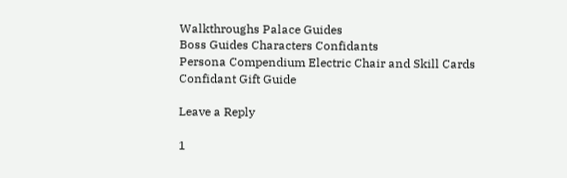Walkthroughs Palace Guides
Boss Guides Characters Confidants
Persona Compendium Electric Chair and Skill Cards Confidant Gift Guide

Leave a Reply

1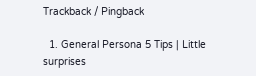Trackback / Pingback

  1. General Persona 5 Tips | Little surprises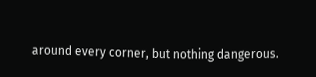around every corner, but nothing dangerous.